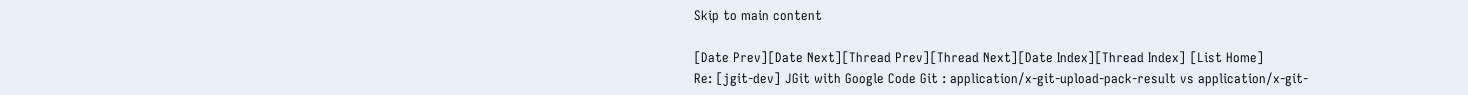Skip to main content

[Date Prev][Date Next][Thread Prev][Thread Next][Date Index][Thread Index] [List Home]
Re: [jgit-dev] JGit with Google Code Git : application/x-git-upload-pack-result vs application/x-git-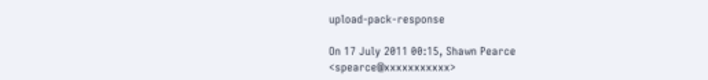upload-pack-response

On 17 July 2011 00:15, Shawn Pearce <spearce@xxxxxxxxxxx>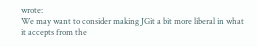wrote:
We may want to consider making JGit a bit more liberal in what
it accepts from the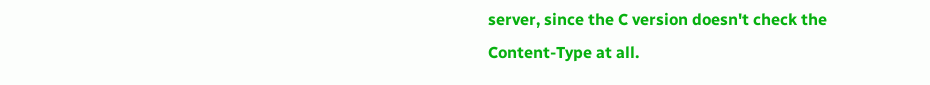server, since the C version doesn't check the
Content-Type at all.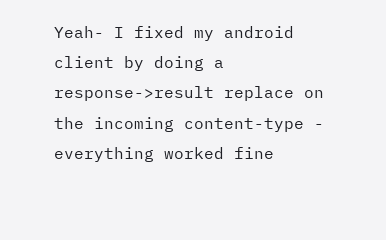Yeah- I fixed my android client by doing a response->result replace on the incoming content-type - everything worked fine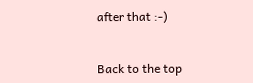after that :-)


Back to the top